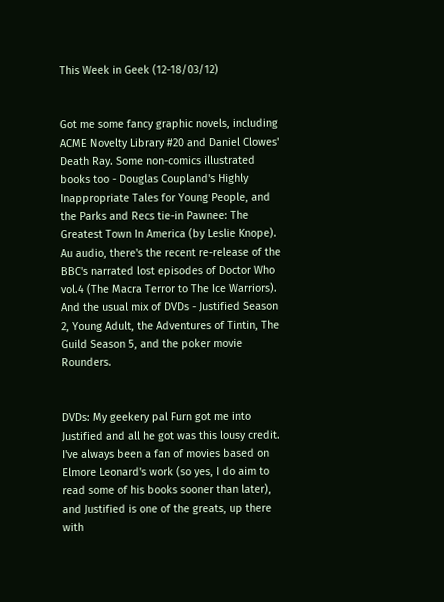This Week in Geek (12-18/03/12)


Got me some fancy graphic novels, including ACME Novelty Library #20 and Daniel Clowes' Death Ray. Some non-comics illustrated books too - Douglas Coupland's Highly Inappropriate Tales for Young People, and the Parks and Recs tie-in Pawnee: The Greatest Town In America (by Leslie Knope). Au audio, there's the recent re-release of the BBC's narrated lost episodes of Doctor Who vol.4 (The Macra Terror to The Ice Warriors). And the usual mix of DVDs - Justified Season 2, Young Adult, the Adventures of Tintin, The Guild Season 5, and the poker movie Rounders.


DVDs: My geekery pal Furn got me into Justified and all he got was this lousy credit. I've always been a fan of movies based on Elmore Leonard's work (so yes, I do aim to read some of his books sooner than later), and Justified is one of the greats, up there with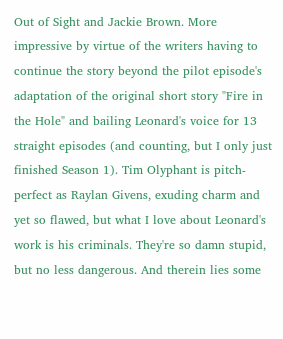Out of Sight and Jackie Brown. More impressive by virtue of the writers having to continue the story beyond the pilot episode's adaptation of the original short story "Fire in the Hole" and bailing Leonard's voice for 13 straight episodes (and counting, but I only just finished Season 1). Tim Olyphant is pitch-perfect as Raylan Givens, exuding charm and yet so flawed, but what I love about Leonard's work is his criminals. They're so damn stupid, but no less dangerous. And therein lies some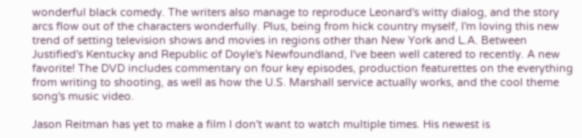wonderful black comedy. The writers also manage to reproduce Leonard's witty dialog, and the story arcs flow out of the characters wonderfully. Plus, being from hick country myself, I'm loving this new trend of setting television shows and movies in regions other than New York and L.A. Between Justified's Kentucky and Republic of Doyle's Newfoundland, I've been well catered to recently. A new favorite! The DVD includes commentary on four key episodes, production featurettes on the everything from writing to shooting, as well as how the U.S. Marshall service actually works, and the cool theme song's music video.

Jason Reitman has yet to make a film I don't want to watch multiple times. His newest is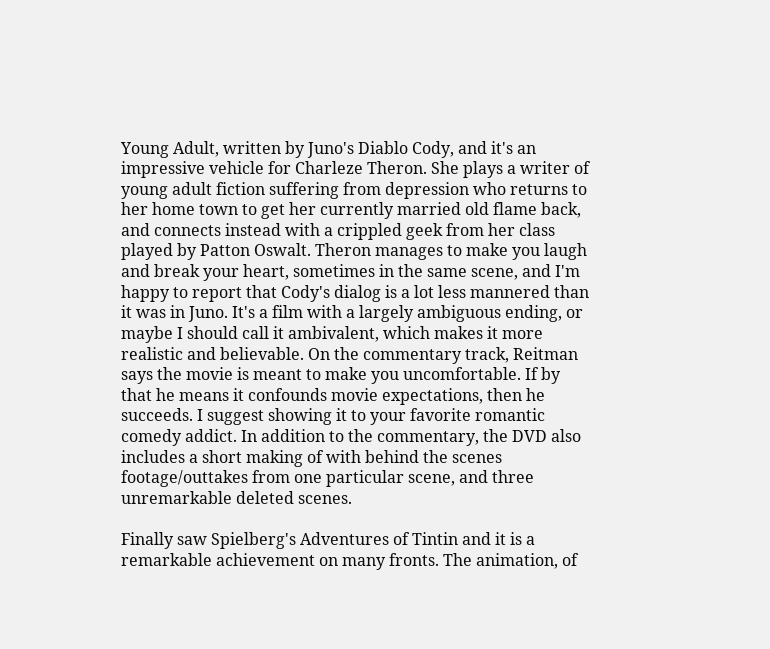Young Adult, written by Juno's Diablo Cody, and it's an impressive vehicle for Charleze Theron. She plays a writer of young adult fiction suffering from depression who returns to her home town to get her currently married old flame back, and connects instead with a crippled geek from her class played by Patton Oswalt. Theron manages to make you laugh and break your heart, sometimes in the same scene, and I'm happy to report that Cody's dialog is a lot less mannered than it was in Juno. It's a film with a largely ambiguous ending, or maybe I should call it ambivalent, which makes it more realistic and believable. On the commentary track, Reitman says the movie is meant to make you uncomfortable. If by that he means it confounds movie expectations, then he succeeds. I suggest showing it to your favorite romantic comedy addict. In addition to the commentary, the DVD also includes a short making of with behind the scenes footage/outtakes from one particular scene, and three unremarkable deleted scenes.

Finally saw Spielberg's Adventures of Tintin and it is a remarkable achievement on many fronts. The animation, of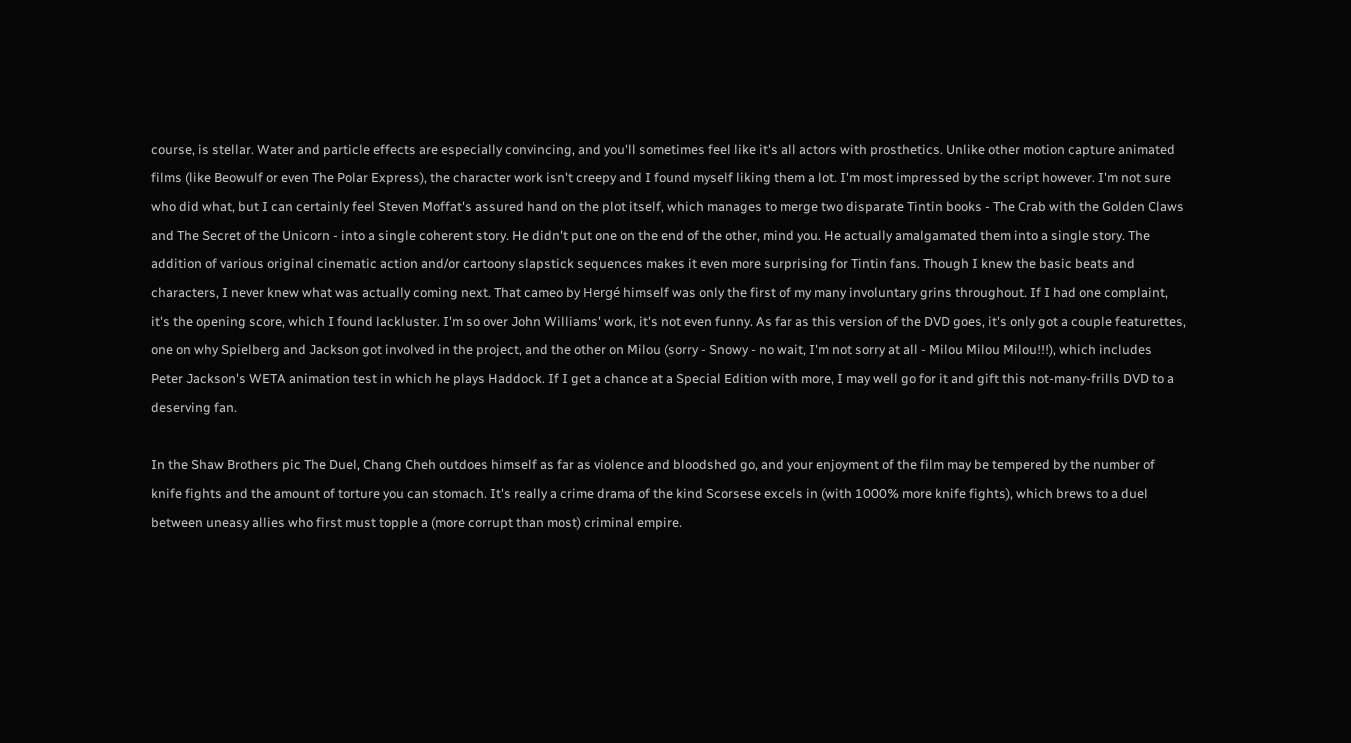course, is stellar. Water and particle effects are especially convincing, and you'll sometimes feel like it's all actors with prosthetics. Unlike other motion capture animated films (like Beowulf or even The Polar Express), the character work isn't creepy and I found myself liking them a lot. I'm most impressed by the script however. I'm not sure who did what, but I can certainly feel Steven Moffat's assured hand on the plot itself, which manages to merge two disparate Tintin books - The Crab with the Golden Claws and The Secret of the Unicorn - into a single coherent story. He didn't put one on the end of the other, mind you. He actually amalgamated them into a single story. The addition of various original cinematic action and/or cartoony slapstick sequences makes it even more surprising for Tintin fans. Though I knew the basic beats and characters, I never knew what was actually coming next. That cameo by Hergé himself was only the first of my many involuntary grins throughout. If I had one complaint, it's the opening score, which I found lackluster. I'm so over John Williams' work, it's not even funny. As far as this version of the DVD goes, it's only got a couple featurettes, one on why Spielberg and Jackson got involved in the project, and the other on Milou (sorry - Snowy - no wait, I'm not sorry at all - Milou Milou Milou!!!), which includes Peter Jackson's WETA animation test in which he plays Haddock. If I get a chance at a Special Edition with more, I may well go for it and gift this not-many-frills DVD to a deserving fan.

In the Shaw Brothers pic The Duel, Chang Cheh outdoes himself as far as violence and bloodshed go, and your enjoyment of the film may be tempered by the number of knife fights and the amount of torture you can stomach. It's really a crime drama of the kind Scorsese excels in (with 1000% more knife fights), which brews to a duel between uneasy allies who first must topple a (more corrupt than most) criminal empire.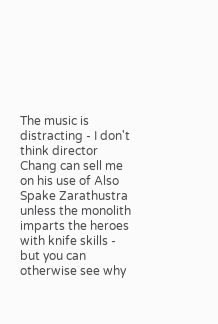The music is distracting - I don't think director Chang can sell me on his use of Also Spake Zarathustra unless the monolith imparts the heroes with knife skills - but you can otherwise see why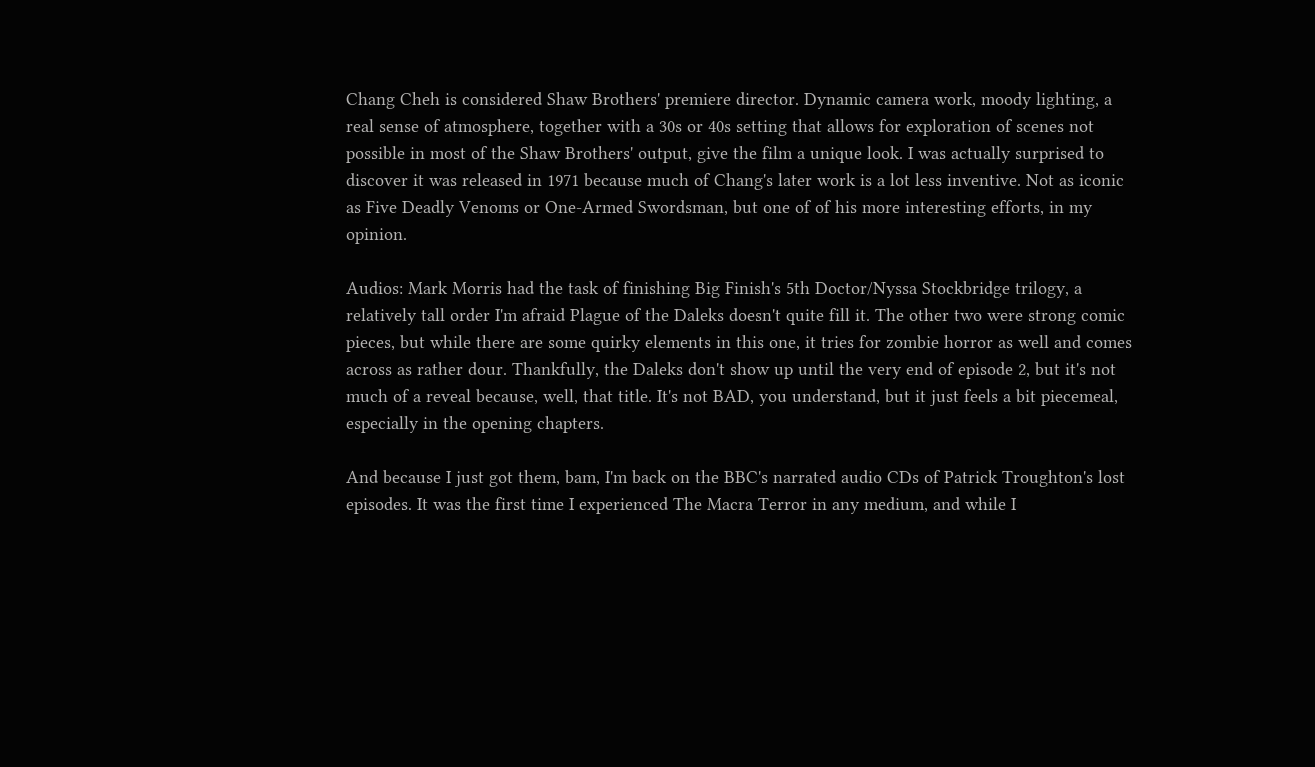Chang Cheh is considered Shaw Brothers' premiere director. Dynamic camera work, moody lighting, a real sense of atmosphere, together with a 30s or 40s setting that allows for exploration of scenes not possible in most of the Shaw Brothers' output, give the film a unique look. I was actually surprised to discover it was released in 1971 because much of Chang's later work is a lot less inventive. Not as iconic as Five Deadly Venoms or One-Armed Swordsman, but one of of his more interesting efforts, in my opinion.

Audios: Mark Morris had the task of finishing Big Finish's 5th Doctor/Nyssa Stockbridge trilogy, a relatively tall order I'm afraid Plague of the Daleks doesn't quite fill it. The other two were strong comic pieces, but while there are some quirky elements in this one, it tries for zombie horror as well and comes across as rather dour. Thankfully, the Daleks don't show up until the very end of episode 2, but it's not much of a reveal because, well, that title. It's not BAD, you understand, but it just feels a bit piecemeal, especially in the opening chapters.

And because I just got them, bam, I'm back on the BBC's narrated audio CDs of Patrick Troughton's lost episodes. It was the first time I experienced The Macra Terror in any medium, and while I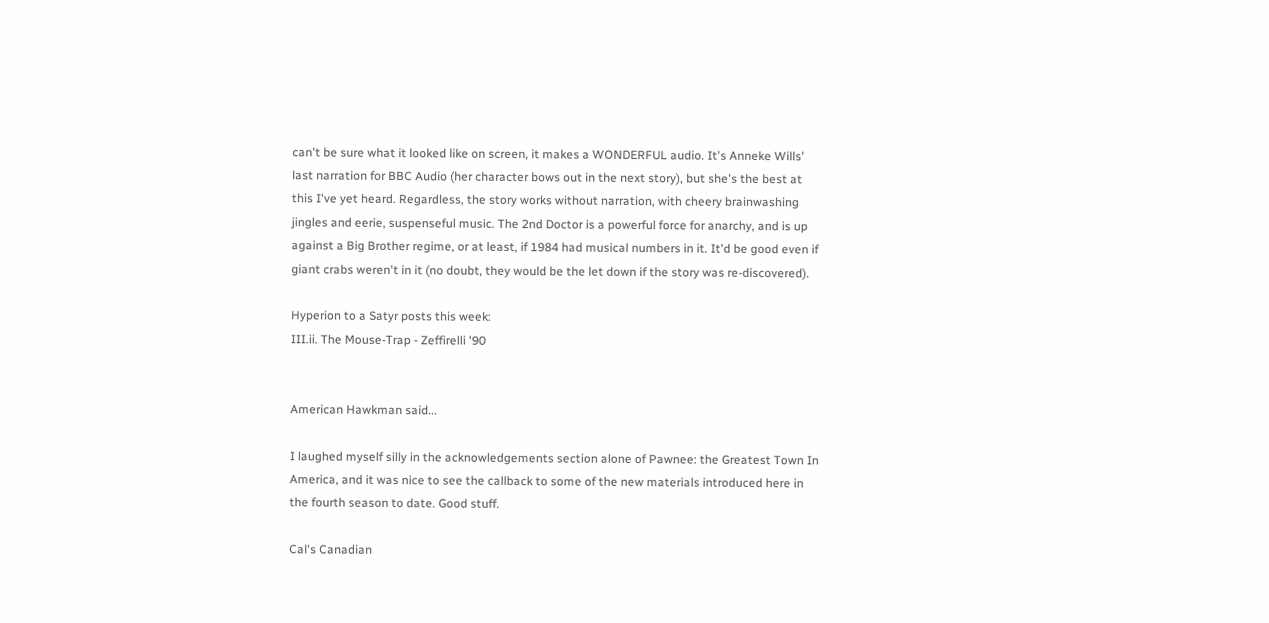can't be sure what it looked like on screen, it makes a WONDERFUL audio. It's Anneke Wills' last narration for BBC Audio (her character bows out in the next story), but she's the best at this I've yet heard. Regardless, the story works without narration, with cheery brainwashing jingles and eerie, suspenseful music. The 2nd Doctor is a powerful force for anarchy, and is up against a Big Brother regime, or at least, if 1984 had musical numbers in it. It'd be good even if giant crabs weren't in it (no doubt, they would be the let down if the story was re-discovered).

Hyperion to a Satyr posts this week:
III.ii. The Mouse-Trap - Zeffirelli '90


American Hawkman said...

I laughed myself silly in the acknowledgements section alone of Pawnee: the Greatest Town In America, and it was nice to see the callback to some of the new materials introduced here in the fourth season to date. Good stuff.

Cal's Canadian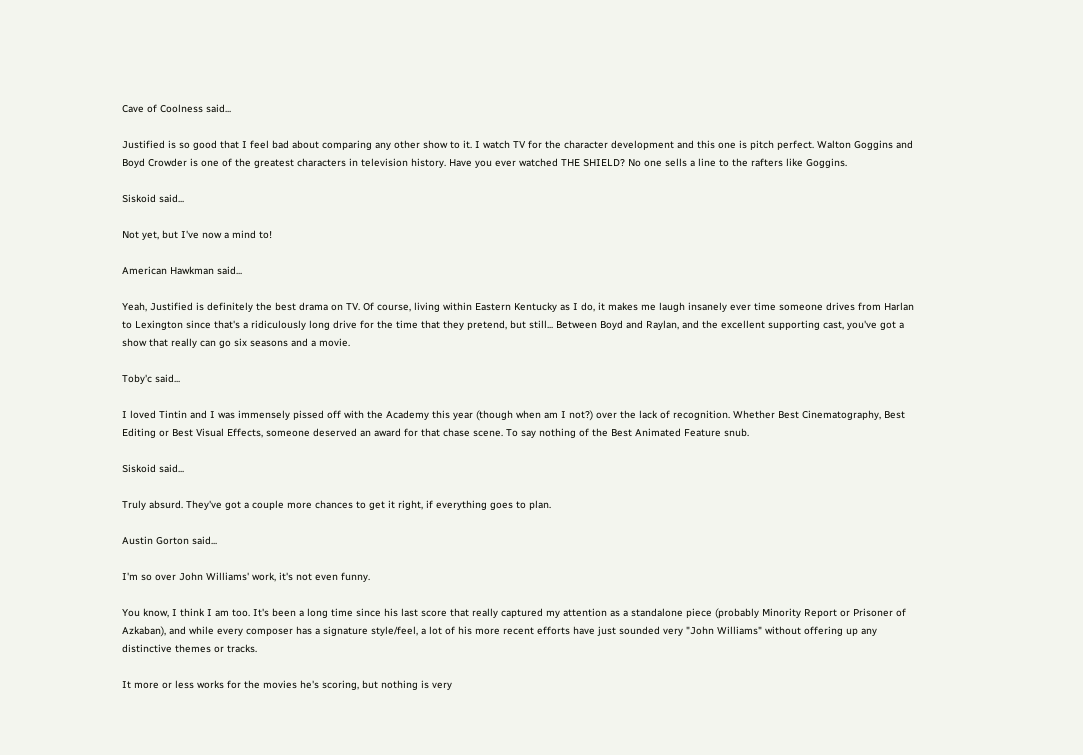Cave of Coolness said...

Justified is so good that I feel bad about comparing any other show to it. I watch TV for the character development and this one is pitch perfect. Walton Goggins and Boyd Crowder is one of the greatest characters in television history. Have you ever watched THE SHIELD? No one sells a line to the rafters like Goggins.

Siskoid said...

Not yet, but I've now a mind to!

American Hawkman said...

Yeah, Justified is definitely the best drama on TV. Of course, living within Eastern Kentucky as I do, it makes me laugh insanely ever time someone drives from Harlan to Lexington since that's a ridiculously long drive for the time that they pretend, but still... Between Boyd and Raylan, and the excellent supporting cast, you've got a show that really can go six seasons and a movie.

Toby'c said...

I loved Tintin and I was immensely pissed off with the Academy this year (though when am I not?) over the lack of recognition. Whether Best Cinematography, Best Editing or Best Visual Effects, someone deserved an award for that chase scene. To say nothing of the Best Animated Feature snub.

Siskoid said...

Truly absurd. They've got a couple more chances to get it right, if everything goes to plan.

Austin Gorton said...

I'm so over John Williams' work, it's not even funny.

You know, I think I am too. It's been a long time since his last score that really captured my attention as a standalone piece (probably Minority Report or Prisoner of Azkaban), and while every composer has a signature style/feel, a lot of his more recent efforts have just sounded very "John Williams" without offering up any distinctive themes or tracks.

It more or less works for the movies he's scoring, but nothing is very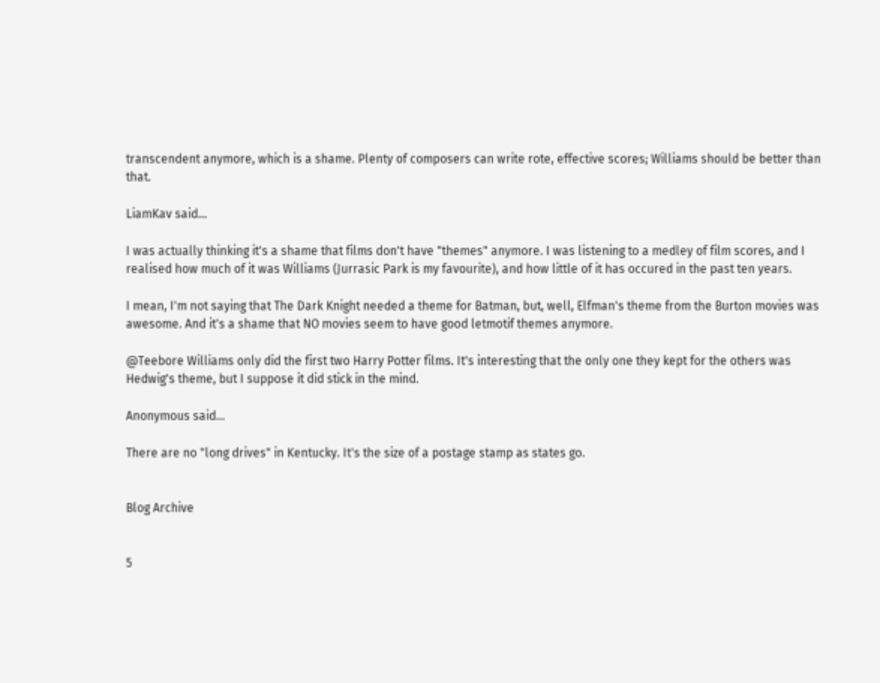transcendent anymore, which is a shame. Plenty of composers can write rote, effective scores; Williams should be better than that.

LiamKav said...

I was actually thinking it's a shame that films don't have "themes" anymore. I was listening to a medley of film scores, and I realised how much of it was Williams (Jurrasic Park is my favourite), and how little of it has occured in the past ten years.

I mean, I'm not saying that The Dark Knight needed a theme for Batman, but, well, Elfman's theme from the Burton movies was awesome. And it's a shame that NO movies seem to have good letmotif themes anymore.

@Teebore Williams only did the first two Harry Potter films. It's interesting that the only one they kept for the others was Hedwig's theme, but I suppose it did stick in the mind.

Anonymous said...

There are no "long drives" in Kentucky. It's the size of a postage stamp as states go.


Blog Archive


5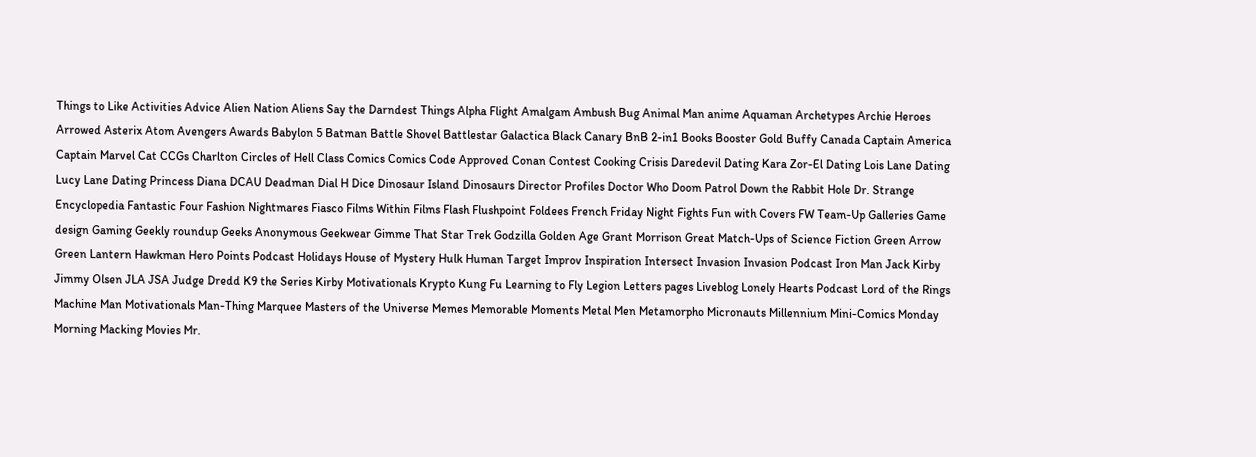Things to Like Activities Advice Alien Nation Aliens Say the Darndest Things Alpha Flight Amalgam Ambush Bug Animal Man anime Aquaman Archetypes Archie Heroes Arrowed Asterix Atom Avengers Awards Babylon 5 Batman Battle Shovel Battlestar Galactica Black Canary BnB 2-in1 Books Booster Gold Buffy Canada Captain America Captain Marvel Cat CCGs Charlton Circles of Hell Class Comics Comics Code Approved Conan Contest Cooking Crisis Daredevil Dating Kara Zor-El Dating Lois Lane Dating Lucy Lane Dating Princess Diana DCAU Deadman Dial H Dice Dinosaur Island Dinosaurs Director Profiles Doctor Who Doom Patrol Down the Rabbit Hole Dr. Strange Encyclopedia Fantastic Four Fashion Nightmares Fiasco Films Within Films Flash Flushpoint Foldees French Friday Night Fights Fun with Covers FW Team-Up Galleries Game design Gaming Geekly roundup Geeks Anonymous Geekwear Gimme That Star Trek Godzilla Golden Age Grant Morrison Great Match-Ups of Science Fiction Green Arrow Green Lantern Hawkman Hero Points Podcast Holidays House of Mystery Hulk Human Target Improv Inspiration Intersect Invasion Invasion Podcast Iron Man Jack Kirby Jimmy Olsen JLA JSA Judge Dredd K9 the Series Kirby Motivationals Krypto Kung Fu Learning to Fly Legion Letters pages Liveblog Lonely Hearts Podcast Lord of the Rings Machine Man Motivationals Man-Thing Marquee Masters of the Universe Memes Memorable Moments Metal Men Metamorpho Micronauts Millennium Mini-Comics Monday Morning Macking Movies Mr.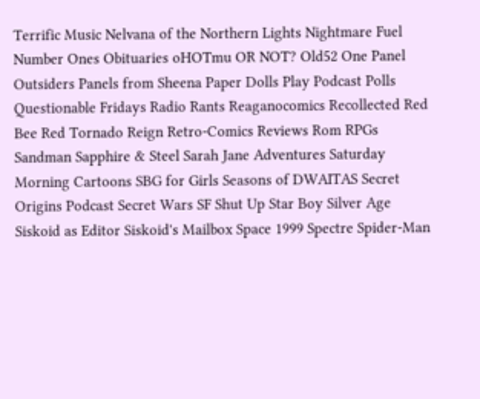Terrific Music Nelvana of the Northern Lights Nightmare Fuel Number Ones Obituaries oHOTmu OR NOT? Old52 One Panel Outsiders Panels from Sheena Paper Dolls Play Podcast Polls Questionable Fridays Radio Rants Reaganocomics Recollected Red Bee Red Tornado Reign Retro-Comics Reviews Rom RPGs Sandman Sapphire & Steel Sarah Jane Adventures Saturday Morning Cartoons SBG for Girls Seasons of DWAITAS Secret Origins Podcast Secret Wars SF Shut Up Star Boy Silver Age Siskoid as Editor Siskoid's Mailbox Space 1999 Spectre Spider-Man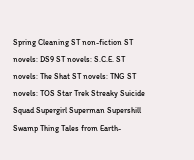Spring Cleaning ST non-fiction ST novels: DS9 ST novels: S.C.E. ST novels: The Shat ST novels: TNG ST novels: TOS Star Trek Streaky Suicide Squad Supergirl Superman Supershill Swamp Thing Tales from Earth-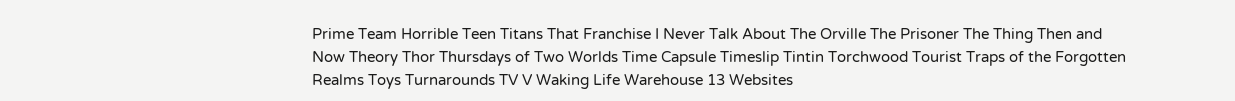Prime Team Horrible Teen Titans That Franchise I Never Talk About The Orville The Prisoner The Thing Then and Now Theory Thor Thursdays of Two Worlds Time Capsule Timeslip Tintin Torchwood Tourist Traps of the Forgotten Realms Toys Turnarounds TV V Waking Life Warehouse 13 Websites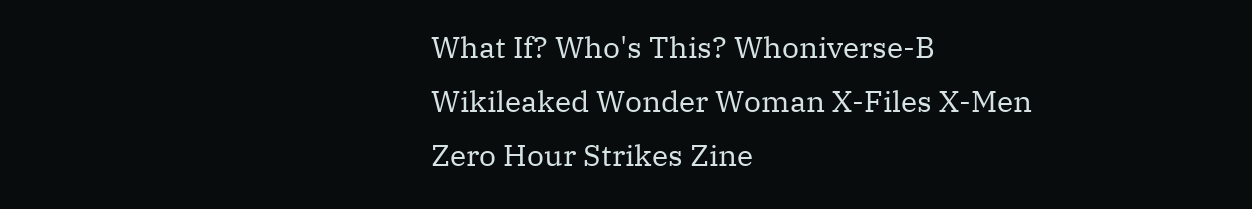What If? Who's This? Whoniverse-B Wikileaked Wonder Woman X-Files X-Men Zero Hour Strikes Zine